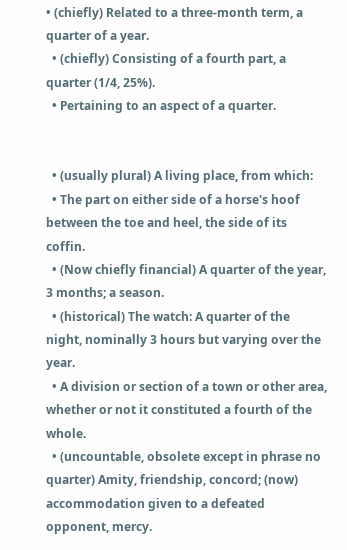• (chiefly) Related to a three-month term, a quarter of a year.
  • (chiefly) Consisting of a fourth part, a quarter (1/4, 25%).
  • Pertaining to an aspect of a quarter.


  • (usually plural) A living place, from which:
  • The part on either side of a horse's hoof between the toe and heel, the side of its coffin.
  • (Now chiefly financial) A quarter of the year, 3 months; a season.
  • (historical) The watch: A quarter of the night, nominally 3 hours but varying over the year.
  • A division or section of a town or other area, whether or not it constituted a fourth of the whole.
  • (uncountable, obsolete except in phrase no quarter) Amity, friendship, concord; (now) accommodation given to a defeated opponent, mercy.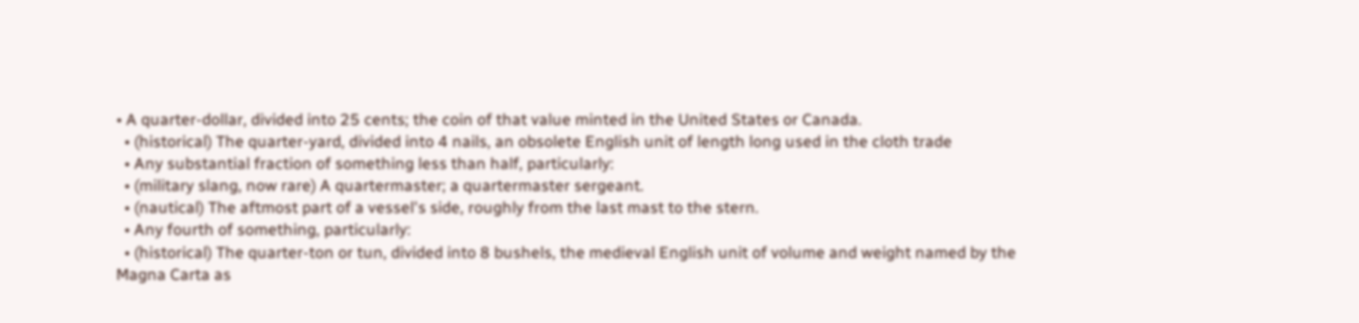• A quarter-dollar, divided into 25 cents; the coin of that value minted in the United States or Canada.
  • (historical) The quarter-yard, divided into 4 nails, an obsolete English unit of length long used in the cloth trade
  • Any substantial fraction of something less than half, particularly:
  • (military slang, now rare) A quartermaster; a quartermaster sergeant.
  • (nautical) The aftmost part of a vessel's side, roughly from the last mast to the stern.
  • Any fourth of something, particularly:
  • (historical) The quarter-ton or tun, divided into 8 bushels, the medieval English unit of volume and weight named by the Magna Carta as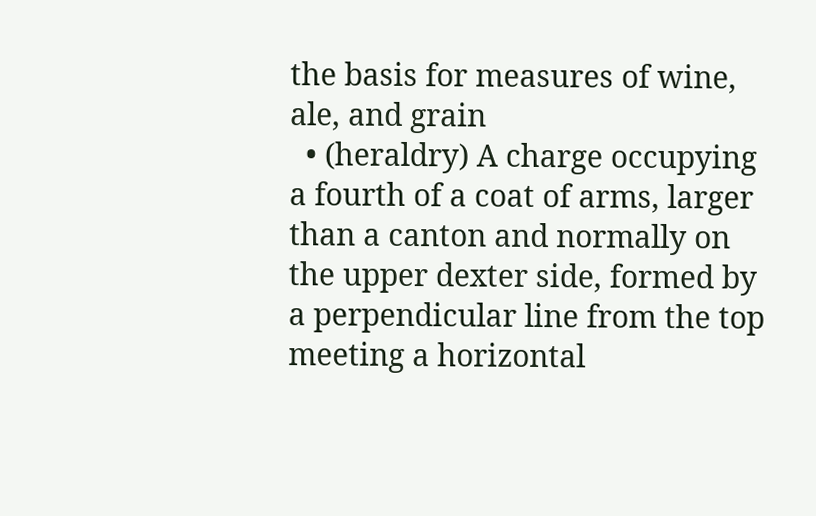the basis for measures of wine, ale, and grain
  • (heraldry) A charge occupying a fourth of a coat of arms, larger than a canton and normally on the upper dexter side, formed by a perpendicular line from the top meeting a horizontal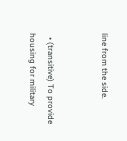line from the side.


  • (transitive) To provide housing for military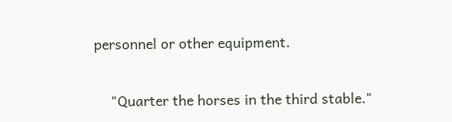personnel or other equipment.

    "Quarter the horses in the third stable."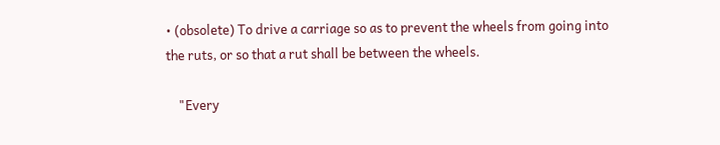• (obsolete) To drive a carriage so as to prevent the wheels from going into the ruts, or so that a rut shall be between the wheels.

    "Every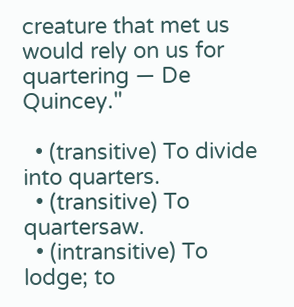creature that met us would rely on us for quartering — De Quincey."

  • (transitive) To divide into quarters.
  • (transitive) To quartersaw.
  • (intransitive) To lodge; to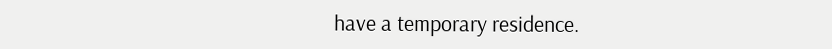have a temporary residence.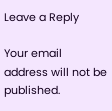Leave a Reply

Your email address will not be published.